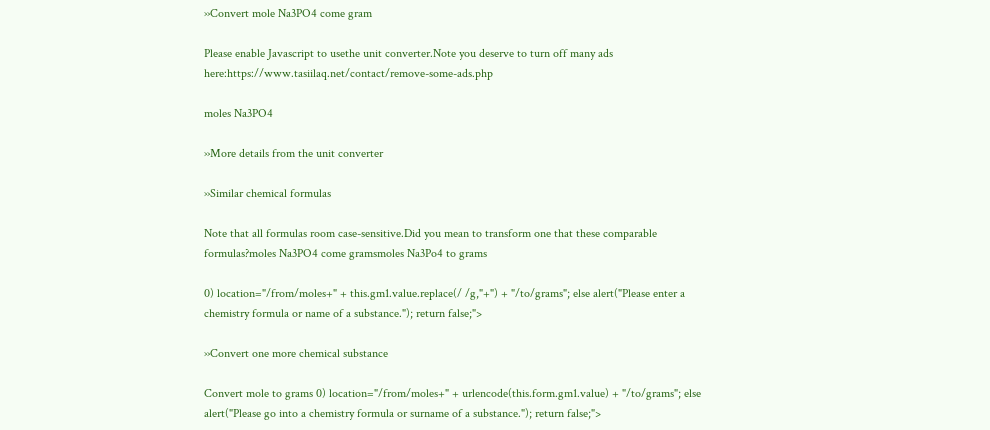››Convert mole Na3PO4 come gram

Please enable Javascript to usethe unit converter.Note you deserve to turn off many ads here:https://www.tasiilaq.net/contact/remove-some-ads.php

moles Na3PO4

››More details from the unit converter

››Similar chemical formulas

Note that all formulas room case-sensitive.Did you mean to transform one that these comparable formulas?moles Na3PO4 come gramsmoles Na3Po4 to grams

0) location="/from/moles+" + this.gm1.value.replace(/ /g,"+") + "/to/grams"; else alert("Please enter a chemistry formula or name of a substance."); return false;">

››Convert one more chemical substance

Convert mole to grams 0) location="/from/moles+" + urlencode(this.form.gm1.value) + "/to/grams"; else alert("Please go into a chemistry formula or surname of a substance."); return false;">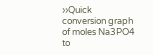››Quick conversion graph of moles Na3PO4 to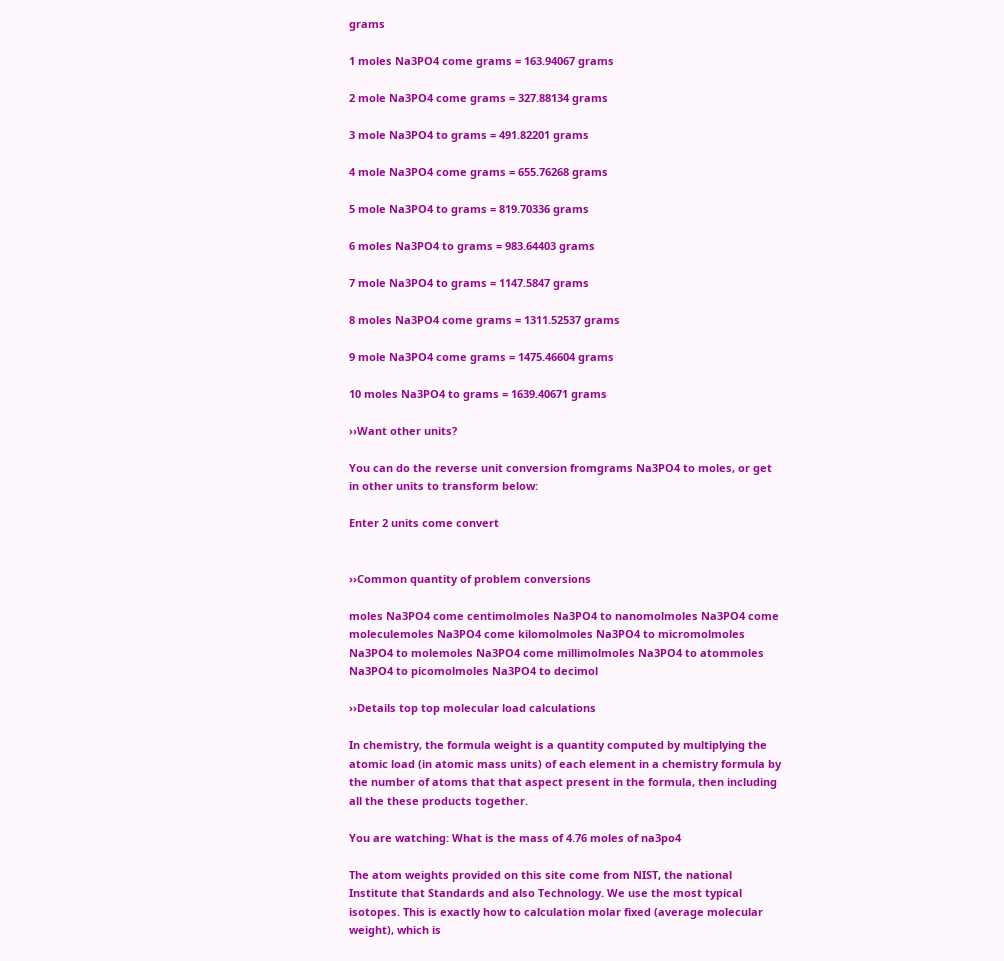grams

1 moles Na3PO4 come grams = 163.94067 grams

2 mole Na3PO4 come grams = 327.88134 grams

3 mole Na3PO4 to grams = 491.82201 grams

4 mole Na3PO4 come grams = 655.76268 grams

5 mole Na3PO4 to grams = 819.70336 grams

6 moles Na3PO4 to grams = 983.64403 grams

7 mole Na3PO4 to grams = 1147.5847 grams

8 moles Na3PO4 come grams = 1311.52537 grams

9 mole Na3PO4 come grams = 1475.46604 grams

10 moles Na3PO4 to grams = 1639.40671 grams

››Want other units?

You can do the reverse unit conversion fromgrams Na3PO4 to moles, or get in other units to transform below:

Enter 2 units come convert


››Common quantity of problem conversions

moles Na3PO4 come centimolmoles Na3PO4 to nanomolmoles Na3PO4 come moleculemoles Na3PO4 come kilomolmoles Na3PO4 to micromolmoles Na3PO4 to molemoles Na3PO4 come millimolmoles Na3PO4 to atommoles Na3PO4 to picomolmoles Na3PO4 to decimol

››Details top top molecular load calculations

In chemistry, the formula weight is a quantity computed by multiplying the atomic load (in atomic mass units) of each element in a chemistry formula by the number of atoms that that aspect present in the formula, then including all the these products together.

You are watching: What is the mass of 4.76 moles of na3po4

The atom weights provided on this site come from NIST, the national Institute that Standards and also Technology. We use the most typical isotopes. This is exactly how to calculation molar fixed (average molecular weight), which is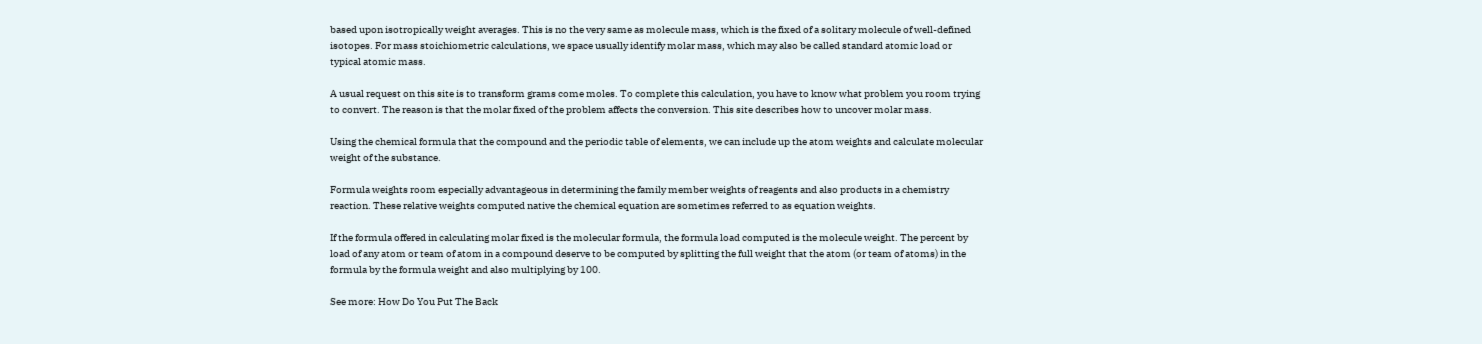based upon isotropically weight averages. This is no the very same as molecule mass, which is the fixed of a solitary molecule of well-defined isotopes. For mass stoichiometric calculations, we space usually identify molar mass, which may also be called standard atomic load or typical atomic mass.

A usual request on this site is to transform grams come moles. To complete this calculation, you have to know what problem you room trying to convert. The reason is that the molar fixed of the problem affects the conversion. This site describes how to uncover molar mass.

Using the chemical formula that the compound and the periodic table of elements, we can include up the atom weights and calculate molecular weight of the substance.

Formula weights room especially advantageous in determining the family member weights of reagents and also products in a chemistry reaction. These relative weights computed native the chemical equation are sometimes referred to as equation weights.

If the formula offered in calculating molar fixed is the molecular formula, the formula load computed is the molecule weight. The percent by load of any atom or team of atom in a compound deserve to be computed by splitting the full weight that the atom (or team of atoms) in the formula by the formula weight and also multiplying by 100.

See more: How Do You Put The Back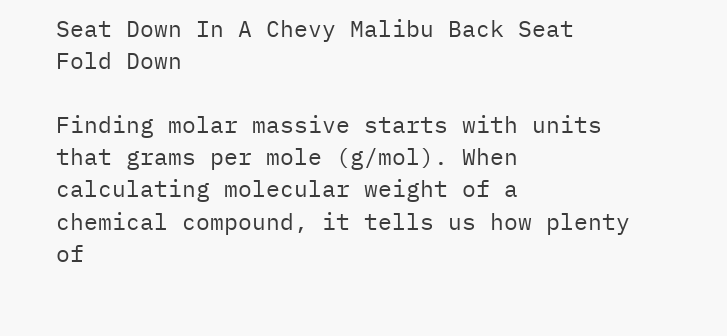Seat Down In A Chevy Malibu Back Seat Fold Down

Finding molar massive starts with units that grams per mole (g/mol). When calculating molecular weight of a chemical compound, it tells us how plenty of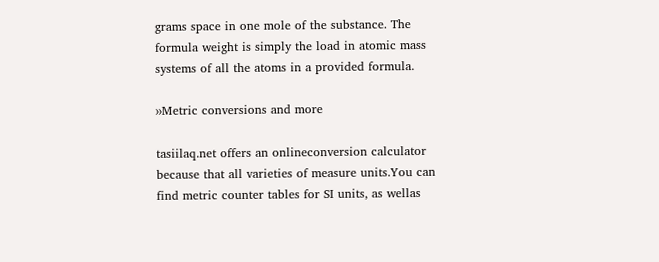grams space in one mole of the substance. The formula weight is simply the load in atomic mass systems of all the atoms in a provided formula.

››Metric conversions and more

tasiilaq.net offers an onlineconversion calculator because that all varieties of measure units.You can find metric counter tables for SI units, as wellas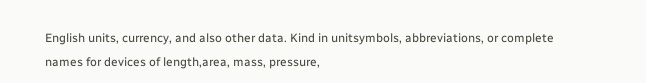English units, currency, and also other data. Kind in unitsymbols, abbreviations, or complete names for devices of length,area, mass, pressure,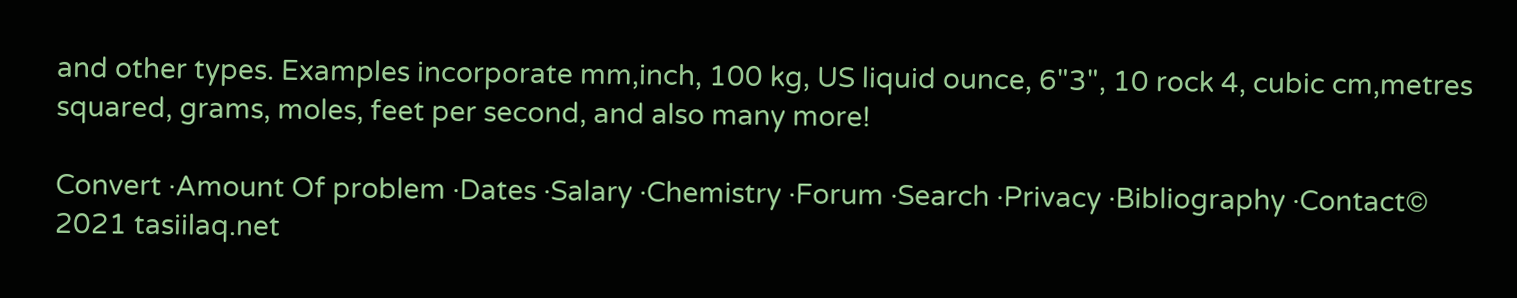and other types. Examples incorporate mm,inch, 100 kg, US liquid ounce, 6"3", 10 rock 4, cubic cm,metres squared, grams, moles, feet per second, and also many more!

Convert ·Amount Of problem ·Dates ·Salary ·Chemistry ·Forum ·Search ·Privacy ·Bibliography ·Contact© 2021 tasiilaq.net